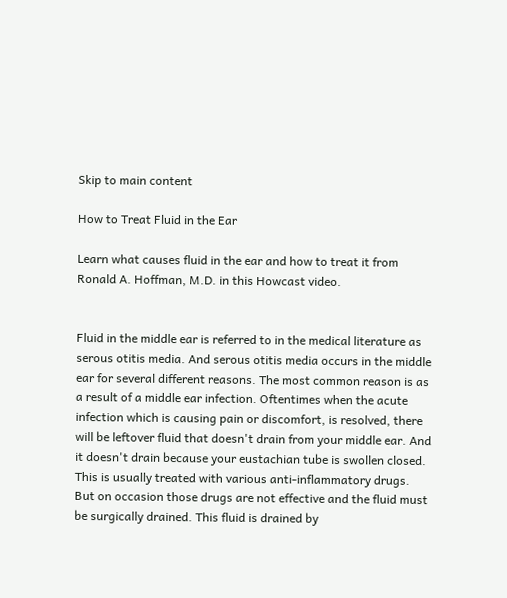Skip to main content

How to Treat Fluid in the Ear

Learn what causes fluid in the ear and how to treat it from Ronald A. Hoffman, M.D. in this Howcast video.


Fluid in the middle ear is referred to in the medical literature as serous otitis media. And serous otitis media occurs in the middle ear for several different reasons. The most common reason is as a result of a middle ear infection. Oftentimes when the acute infection which is causing pain or discomfort, is resolved, there will be leftover fluid that doesn't drain from your middle ear. And it doesn't drain because your eustachian tube is swollen closed. This is usually treated with various anti-inflammatory drugs. But on occasion those drugs are not effective and the fluid must be surgically drained. This fluid is drained by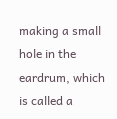making a small hole in the eardrum, which is called a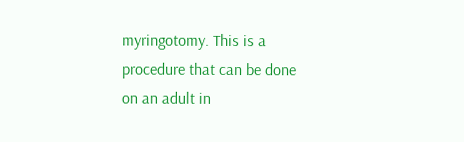myringotomy. This is a procedure that can be done on an adult in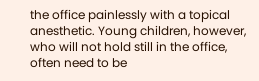the office painlessly with a topical anesthetic. Young children, however, who will not hold still in the office, often need to be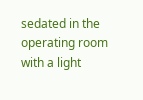sedated in the operating room with a light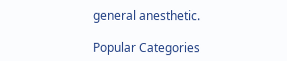general anesthetic.

Popular Categories